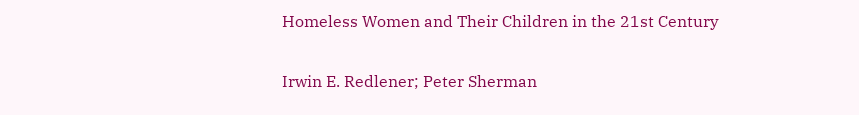Homeless Women and Their Children in the 21st Century

Irwin E. Redlener; Peter Sherman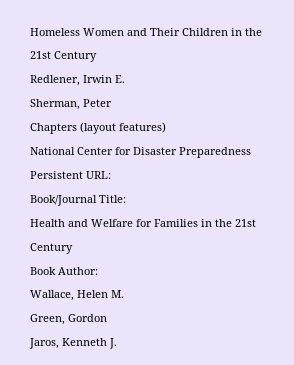Homeless Women and Their Children in the 21st Century
Redlener, Irwin E.
Sherman, Peter
Chapters (layout features)
National Center for Disaster Preparedness
Persistent URL:
Book/Journal Title:
Health and Welfare for Families in the 21st Century
Book Author:
Wallace, Helen M.
Green, Gordon
Jaros, Kenneth J.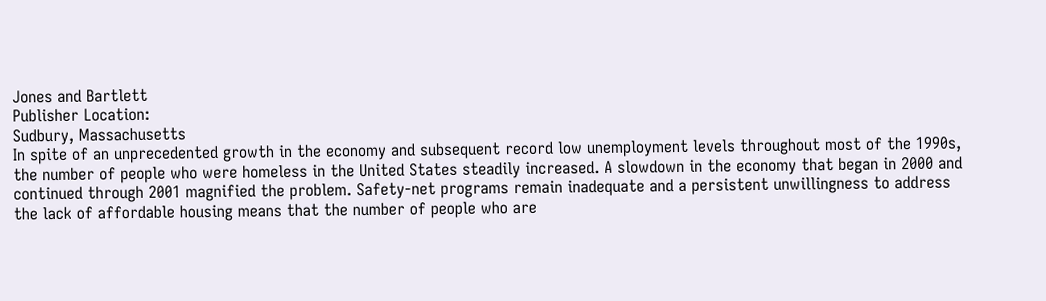Jones and Bartlett
Publisher Location:
Sudbury, Massachusetts
In spite of an unprecedented growth in the economy and subsequent record low unemployment levels throughout most of the 1990s, the number of people who were homeless in the United States steadily increased. A slowdown in the economy that began in 2000 and continued through 2001 magnified the problem. Safety-net programs remain inadequate and a persistent unwillingness to address the lack of affordable housing means that the number of people who are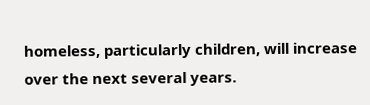homeless, particularly children, will increase over the next several years.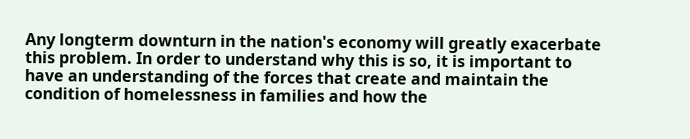Any longterm downturn in the nation's economy will greatly exacerbate this problem. In order to understand why this is so, it is important to have an understanding of the forces that create and maintain the condition of homelessness in families and how the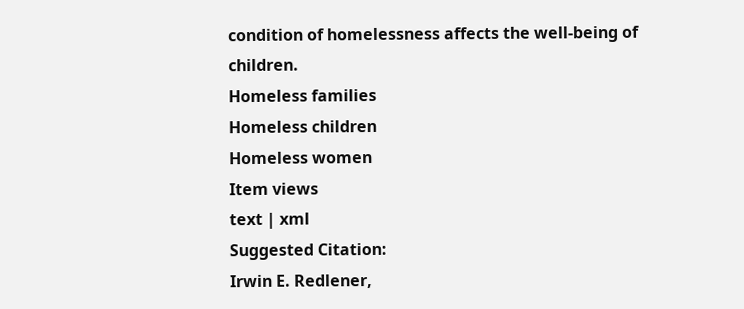condition of homelessness affects the well-being of children.
Homeless families
Homeless children
Homeless women
Item views
text | xml
Suggested Citation:
Irwin E. Redlener,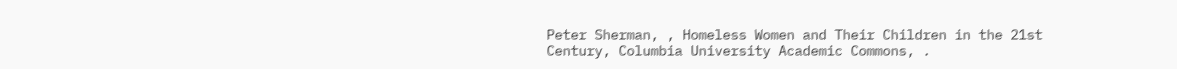Peter Sherman, , Homeless Women and Their Children in the 21st Century, Columbia University Academic Commons, .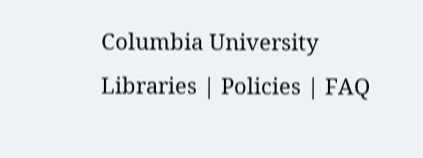Columbia University Libraries | Policies | FAQ